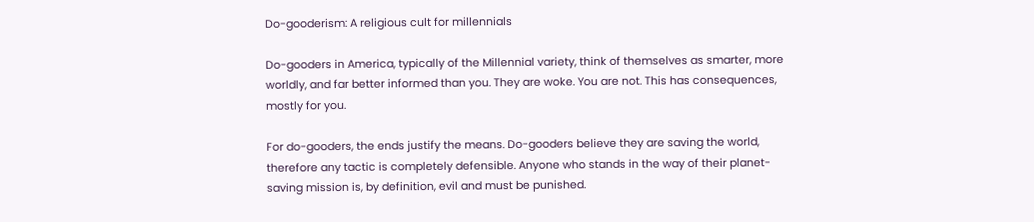Do-gooderism: A religious cult for millennials

Do-gooders in America, typically of the Millennial variety, think of themselves as smarter, more worldly, and far better informed than you. They are woke. You are not. This has consequences, mostly for you.

For do-gooders, the ends justify the means. Do-gooders believe they are saving the world, therefore any tactic is completely defensible. Anyone who stands in the way of their planet-saving mission is, by definition, evil and must be punished.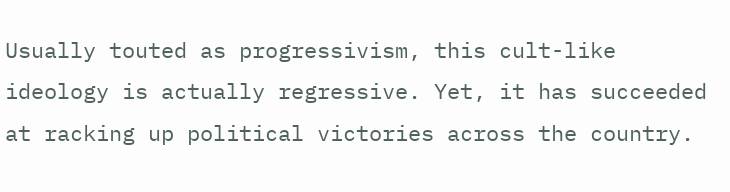Usually touted as progressivism, this cult-like ideology is actually regressive. Yet, it has succeeded at racking up political victories across the country.